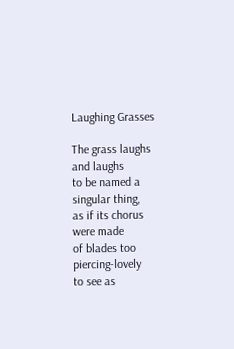Laughing Grasses

The grass laughs and laughs
to be named a singular thing,
as if its chorus were made
of blades too piercing-lovely
to see as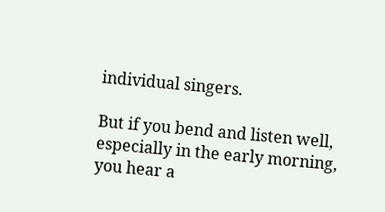individual singers.

But if you bend and listen well,
especially in the early morning,
you hear a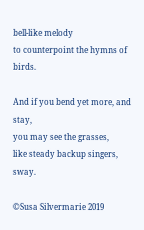bell-like melody
to counterpoint the hymns of birds.

And if you bend yet more, and stay,
you may see the grasses,
like steady backup singers, sway.

©Susa Silvermarie 2019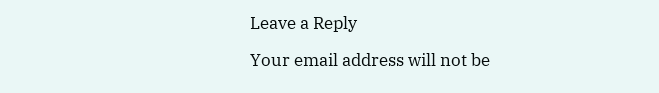Leave a Reply

Your email address will not be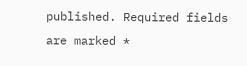published. Required fields are marked *